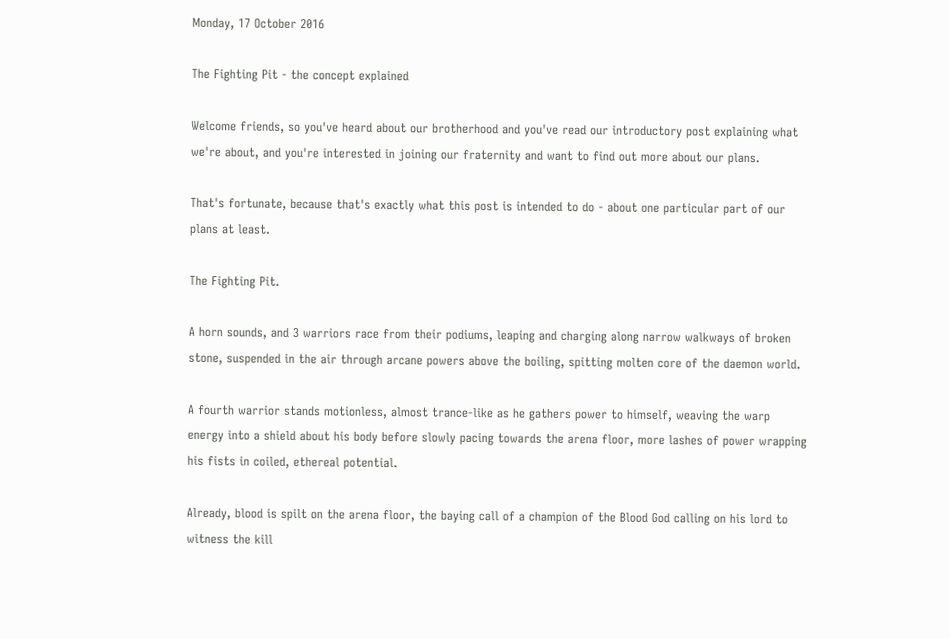Monday, 17 October 2016

The Fighting Pit - the concept explained

Welcome friends, so you've heard about our brotherhood and you've read our introductory post explaining what we're about, and you're interested in joining our fraternity and want to find out more about our plans.

That's fortunate, because that's exactly what this post is intended to do - about one particular part of our plans at least.

The Fighting Pit.

A horn sounds, and 3 warriors race from their podiums, leaping and charging along narrow walkways of broken stone, suspended in the air through arcane powers above the boiling, spitting molten core of the daemon world.

A fourth warrior stands motionless, almost trance-like as he gathers power to himself, weaving the warp energy into a shield about his body before slowly pacing towards the arena floor, more lashes of power wrapping his fists in coiled, ethereal potential.

Already, blood is spilt on the arena floor, the baying call of a champion of the Blood God calling on his lord to witness the kill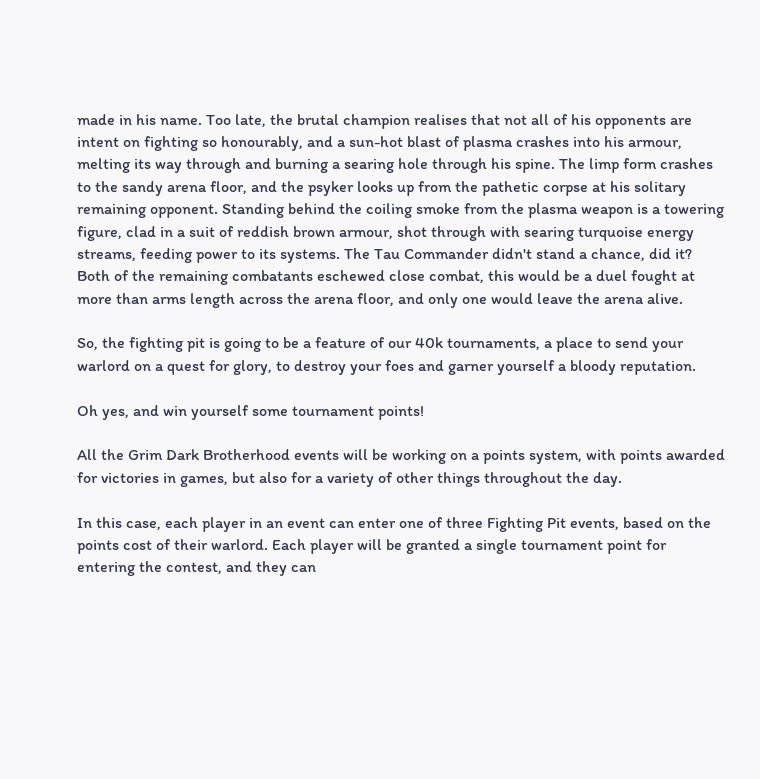made in his name. Too late, the brutal champion realises that not all of his opponents are intent on fighting so honourably, and a sun-hot blast of plasma crashes into his armour, melting its way through and burning a searing hole through his spine. The limp form crashes to the sandy arena floor, and the psyker looks up from the pathetic corpse at his solitary remaining opponent. Standing behind the coiling smoke from the plasma weapon is a towering figure, clad in a suit of reddish brown armour, shot through with searing turquoise energy streams, feeding power to its systems. The Tau Commander didn't stand a chance, did it? Both of the remaining combatants eschewed close combat, this would be a duel fought at more than arms length across the arena floor, and only one would leave the arena alive.

So, the fighting pit is going to be a feature of our 40k tournaments, a place to send your warlord on a quest for glory, to destroy your foes and garner yourself a bloody reputation.

Oh yes, and win yourself some tournament points!

All the Grim Dark Brotherhood events will be working on a points system, with points awarded for victories in games, but also for a variety of other things throughout the day.

In this case, each player in an event can enter one of three Fighting Pit events, based on the points cost of their warlord. Each player will be granted a single tournament point for entering the contest, and they can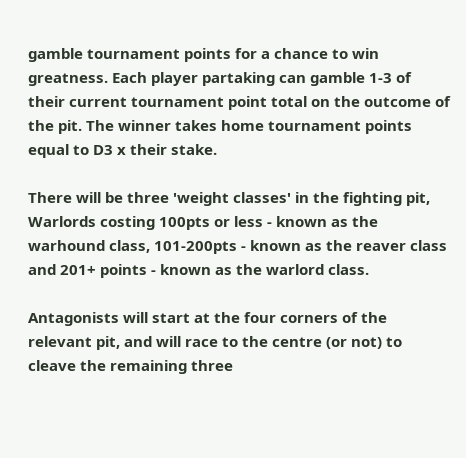gamble tournament points for a chance to win greatness. Each player partaking can gamble 1-3 of their current tournament point total on the outcome of the pit. The winner takes home tournament points equal to D3 x their stake.

There will be three 'weight classes' in the fighting pit, Warlords costing 100pts or less - known as the warhound class, 101-200pts - known as the reaver class and 201+ points - known as the warlord class.

Antagonists will start at the four corners of the relevant pit, and will race to the centre (or not) to cleave the remaining three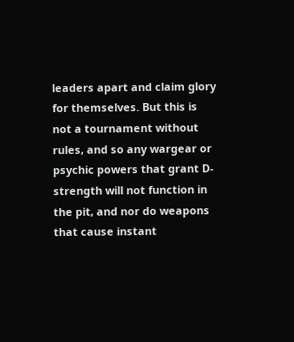leaders apart and claim glory for themselves. But this is not a tournament without rules, and so any wargear or psychic powers that grant D-strength will not function in the pit, and nor do weapons that cause instant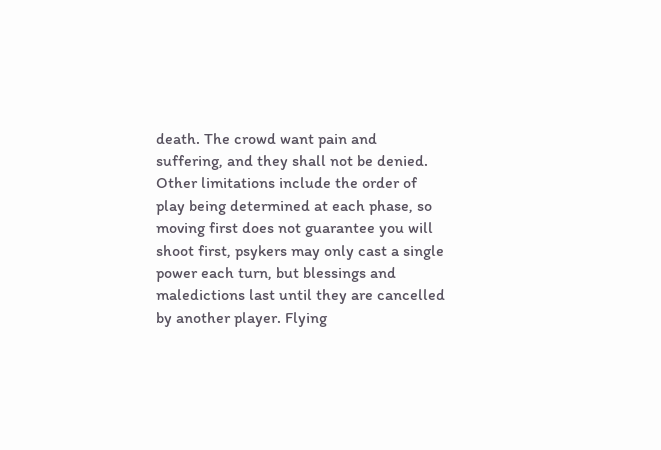death. The crowd want pain and suffering, and they shall not be denied. Other limitations include the order of play being determined at each phase, so moving first does not guarantee you will shoot first, psykers may only cast a single power each turn, but blessings and maledictions last until they are cancelled by another player. Flying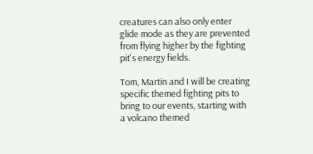creatures can also only enter glide mode as they are prevented from flying higher by the fighting pit's energy fields.

Tom, Martin and I will be creating specific themed fighting pits to bring to our events, starting with a volcano themed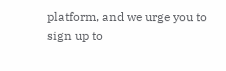platform, and we urge you to sign up to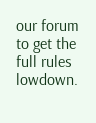our forum to get the full rules lowdown.